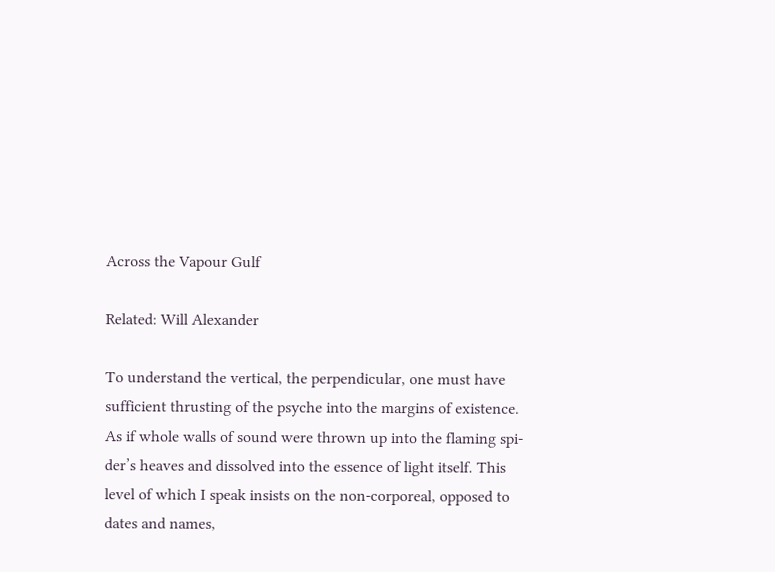Across the Vapour Gulf

Related: Will Alexander

To understand the vertical, the perpendicular, one must have
sufficient thrusting of the psyche into the margins of existence.
As if whole walls of sound were thrown up into the flaming spi-
der’s heaves and dissolved into the essence of light itself. This
level of which I speak insists on the non-corporeal, opposed to
dates and names,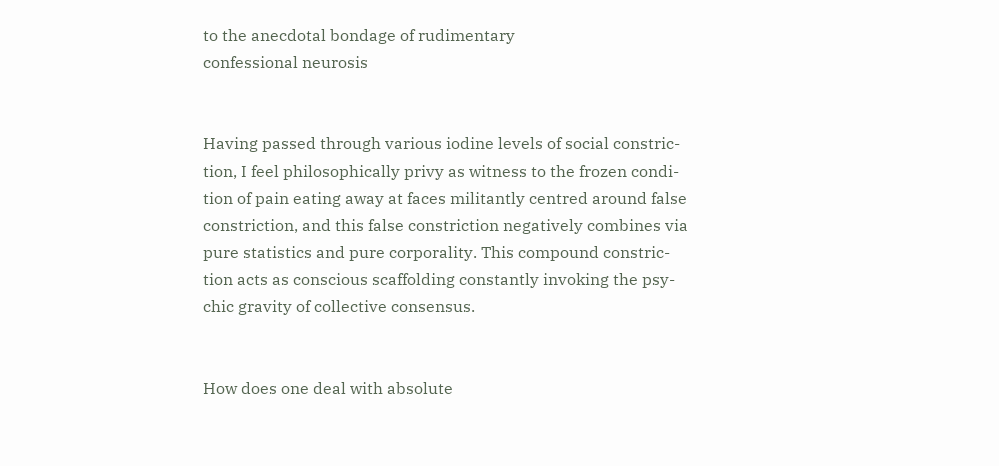to the anecdotal bondage of rudimentary
confessional neurosis


Having passed through various iodine levels of social constric-
tion, I feel philosophically privy as witness to the frozen condi-
tion of pain eating away at faces militantly centred around false
constriction, and this false constriction negatively combines via
pure statistics and pure corporality. This compound constric-
tion acts as conscious scaffolding constantly invoking the psy-
chic gravity of collective consensus.


How does one deal with absolute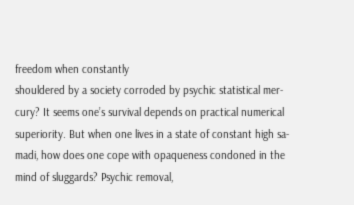freedom when constantly
shouldered by a society corroded by psychic statistical mer-
cury? It seems one’s survival depends on practical numerical
superiority. But when one lives in a state of constant high sa-
madi, how does one cope with opaqueness condoned in the
mind of sluggards? Psychic removal,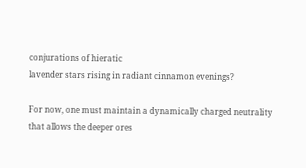conjurations of hieratic
lavender stars rising in radiant cinnamon evenings?

For now, one must maintain a dynamically charged neutrality
that allows the deeper ores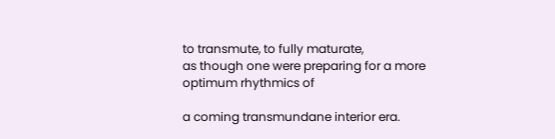to transmute, to fully maturate,
as though one were preparing for a more optimum rhythmics of

a coming transmundane interior era.